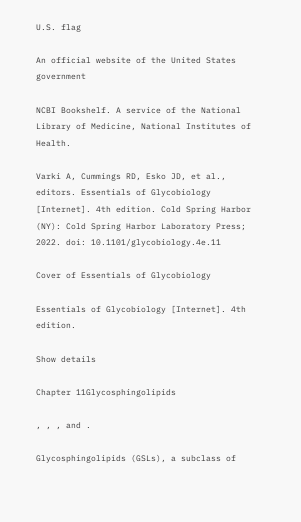U.S. flag

An official website of the United States government

NCBI Bookshelf. A service of the National Library of Medicine, National Institutes of Health.

Varki A, Cummings RD, Esko JD, et al., editors. Essentials of Glycobiology [Internet]. 4th edition. Cold Spring Harbor (NY): Cold Spring Harbor Laboratory Press; 2022. doi: 10.1101/glycobiology.4e.11

Cover of Essentials of Glycobiology

Essentials of Glycobiology [Internet]. 4th edition.

Show details

Chapter 11Glycosphingolipids

, , , and .

Glycosphingolipids (GSLs), a subclass of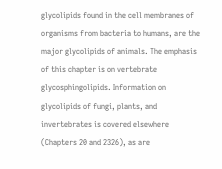glycolipids found in the cell membranes of organisms from bacteria to humans, are the major glycolipids of animals. The emphasis of this chapter is on vertebrate glycosphingolipids. Information on glycolipids of fungi, plants, and invertebrates is covered elsewhere (Chapters 20 and 2326), as are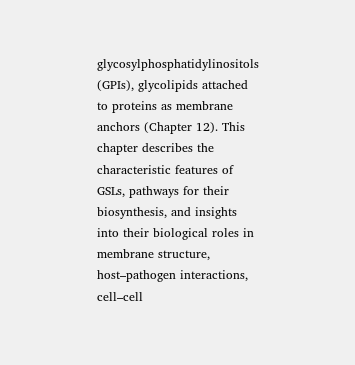glycosylphosphatidylinositols (GPIs), glycolipids attached to proteins as membrane anchors (Chapter 12). This chapter describes the characteristic features of GSLs, pathways for their biosynthesis, and insights into their biological roles in membrane structure, host–pathogen interactions, cell–cell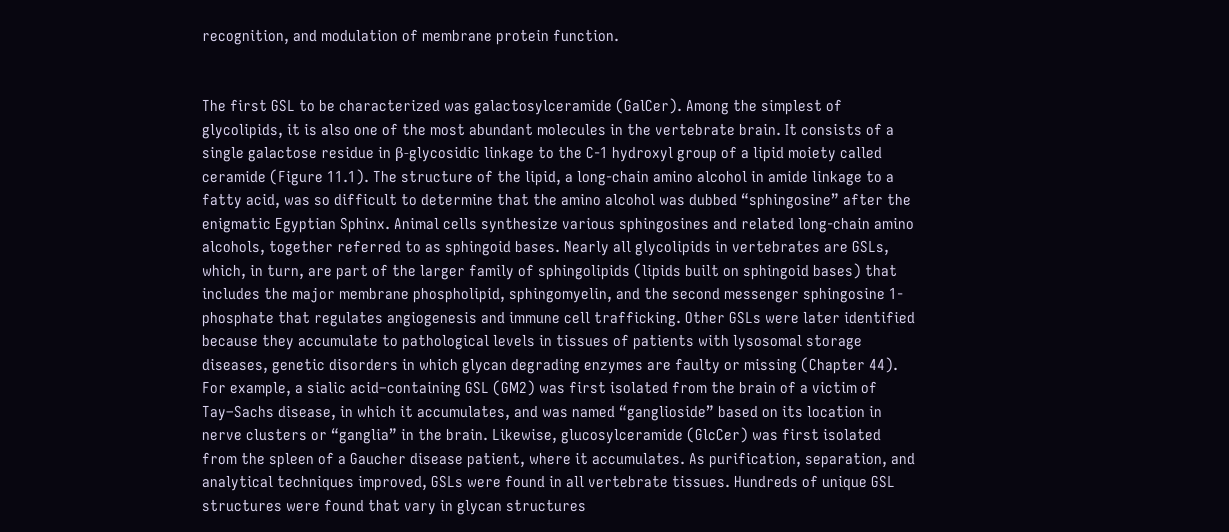recognition, and modulation of membrane protein function.


The first GSL to be characterized was galactosylceramide (GalCer). Among the simplest of glycolipids, it is also one of the most abundant molecules in the vertebrate brain. It consists of a single galactose residue in β-glycosidic linkage to the C-1 hydroxyl group of a lipid moiety called ceramide (Figure 11.1). The structure of the lipid, a long-chain amino alcohol in amide linkage to a fatty acid, was so difficult to determine that the amino alcohol was dubbed “sphingosine” after the enigmatic Egyptian Sphinx. Animal cells synthesize various sphingosines and related long-chain amino alcohols, together referred to as sphingoid bases. Nearly all glycolipids in vertebrates are GSLs, which, in turn, are part of the larger family of sphingolipids (lipids built on sphingoid bases) that includes the major membrane phospholipid, sphingomyelin, and the second messenger sphingosine 1-phosphate that regulates angiogenesis and immune cell trafficking. Other GSLs were later identified because they accumulate to pathological levels in tissues of patients with lysosomal storage diseases, genetic disorders in which glycan degrading enzymes are faulty or missing (Chapter 44). For example, a sialic acid–containing GSL (GM2) was first isolated from the brain of a victim of Tay–Sachs disease, in which it accumulates, and was named “ganglioside” based on its location in nerve clusters or “ganglia” in the brain. Likewise, glucosylceramide (GlcCer) was first isolated from the spleen of a Gaucher disease patient, where it accumulates. As purification, separation, and analytical techniques improved, GSLs were found in all vertebrate tissues. Hundreds of unique GSL structures were found that vary in glycan structures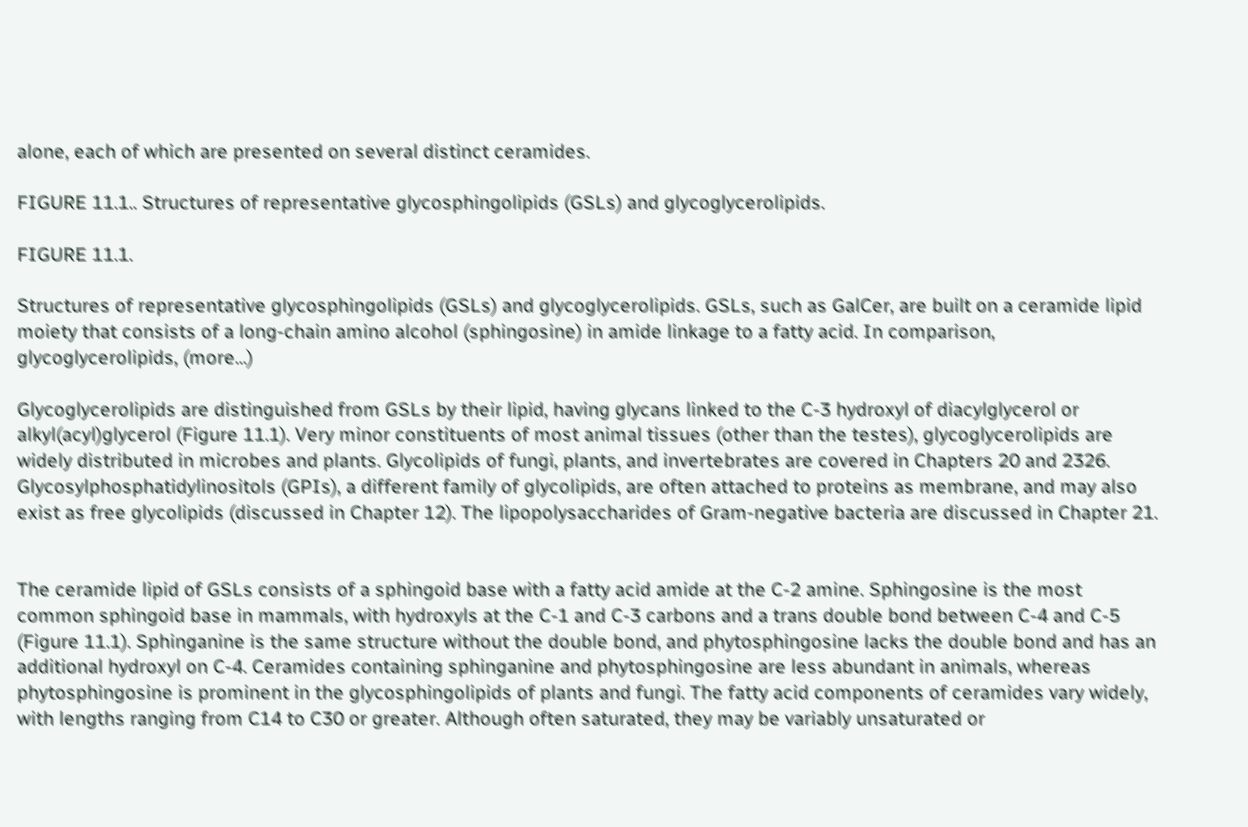alone, each of which are presented on several distinct ceramides.

FIGURE 11.1.. Structures of representative glycosphingolipids (GSLs) and glycoglycerolipids.

FIGURE 11.1.

Structures of representative glycosphingolipids (GSLs) and glycoglycerolipids. GSLs, such as GalCer, are built on a ceramide lipid moiety that consists of a long-chain amino alcohol (sphingosine) in amide linkage to a fatty acid. In comparison, glycoglycerolipids, (more...)

Glycoglycerolipids are distinguished from GSLs by their lipid, having glycans linked to the C-3 hydroxyl of diacylglycerol or alkyl(acyl)glycerol (Figure 11.1). Very minor constituents of most animal tissues (other than the testes), glycoglycerolipids are widely distributed in microbes and plants. Glycolipids of fungi, plants, and invertebrates are covered in Chapters 20 and 2326. Glycosylphosphatidylinositols (GPIs), a different family of glycolipids, are often attached to proteins as membrane, and may also exist as free glycolipids (discussed in Chapter 12). The lipopolysaccharides of Gram-negative bacteria are discussed in Chapter 21.


The ceramide lipid of GSLs consists of a sphingoid base with a fatty acid amide at the C-2 amine. Sphingosine is the most common sphingoid base in mammals, with hydroxyls at the C-1 and C-3 carbons and a trans double bond between C-4 and C-5 (Figure 11.1). Sphinganine is the same structure without the double bond, and phytosphingosine lacks the double bond and has an additional hydroxyl on C-4. Ceramides containing sphinganine and phytosphingosine are less abundant in animals, whereas phytosphingosine is prominent in the glycosphingolipids of plants and fungi. The fatty acid components of ceramides vary widely, with lengths ranging from C14 to C30 or greater. Although often saturated, they may be variably unsaturated or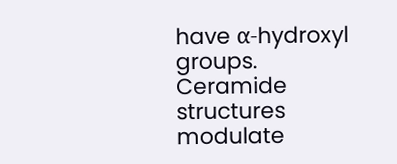have α-hydroxyl groups. Ceramide structures modulate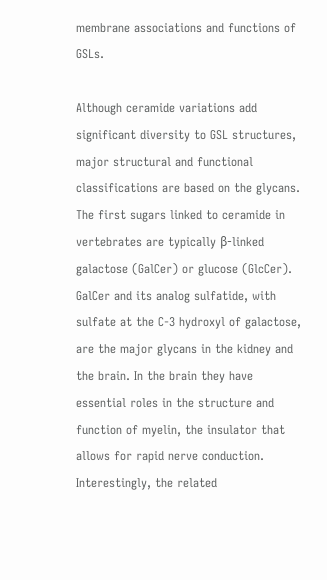membrane associations and functions of GSLs.

Although ceramide variations add significant diversity to GSL structures, major structural and functional classifications are based on the glycans. The first sugars linked to ceramide in vertebrates are typically β-linked galactose (GalCer) or glucose (GlcCer). GalCer and its analog sulfatide, with sulfate at the C-3 hydroxyl of galactose, are the major glycans in the kidney and the brain. In the brain they have essential roles in the structure and function of myelin, the insulator that allows for rapid nerve conduction. Interestingly, the related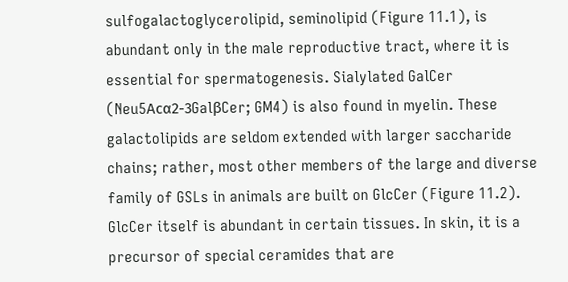sulfogalactoglycerolipid, seminolipid (Figure 11.1), is abundant only in the male reproductive tract, where it is essential for spermatogenesis. Sialylated GalCer (Neu5Acα2-3GalβCer; GM4) is also found in myelin. These galactolipids are seldom extended with larger saccharide chains; rather, most other members of the large and diverse family of GSLs in animals are built on GlcCer (Figure 11.2). GlcCer itself is abundant in certain tissues. In skin, it is a precursor of special ceramides that are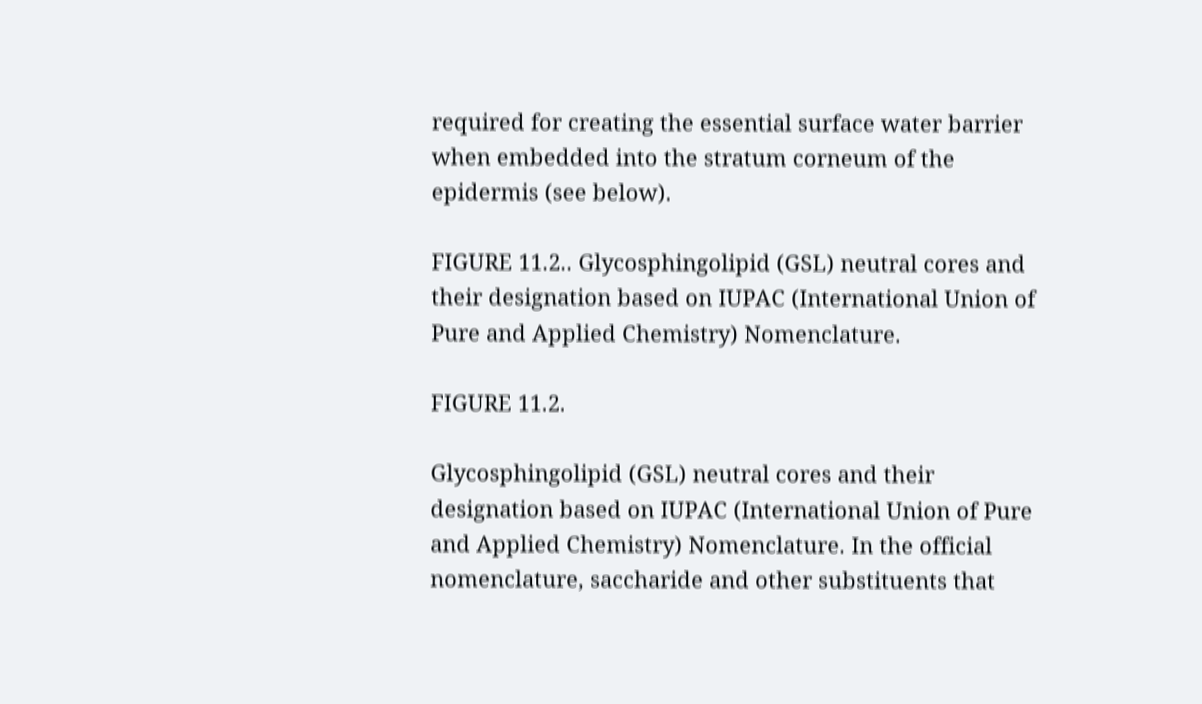required for creating the essential surface water barrier when embedded into the stratum corneum of the epidermis (see below).

FIGURE 11.2.. Glycosphingolipid (GSL) neutral cores and their designation based on IUPAC (International Union of Pure and Applied Chemistry) Nomenclature.

FIGURE 11.2.

Glycosphingolipid (GSL) neutral cores and their designation based on IUPAC (International Union of Pure and Applied Chemistry) Nomenclature. In the official nomenclature, saccharide and other substituents that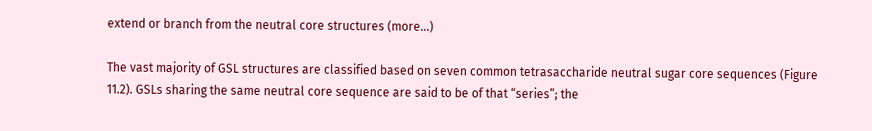extend or branch from the neutral core structures (more...)

The vast majority of GSL structures are classified based on seven common tetrasaccharide neutral sugar core sequences (Figure 11.2). GSLs sharing the same neutral core sequence are said to be of that “series”; the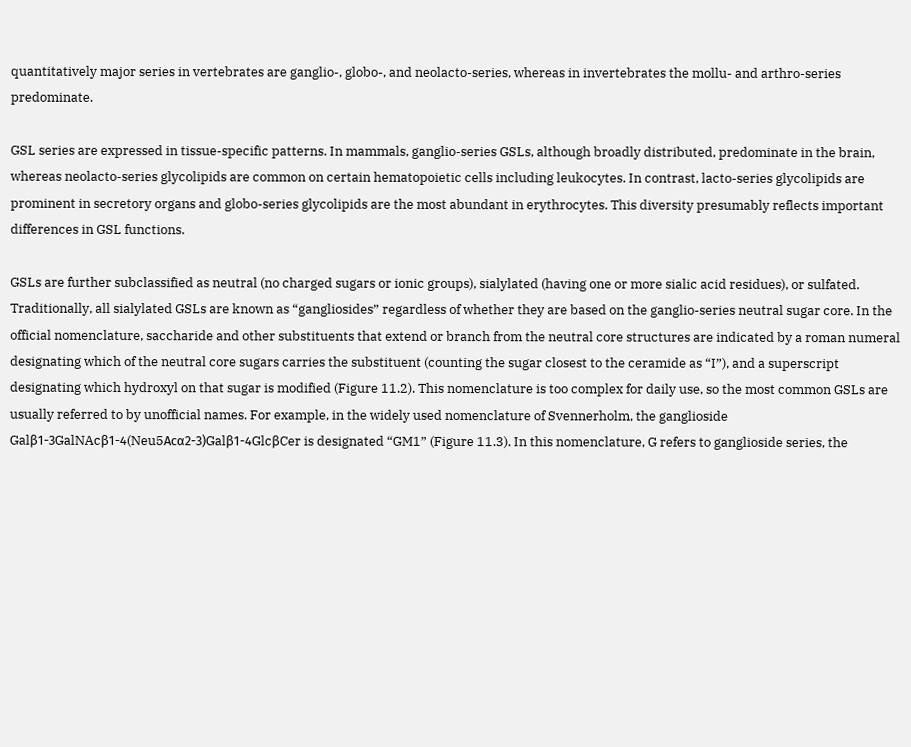quantitatively major series in vertebrates are ganglio-, globo-, and neolacto-series, whereas in invertebrates the mollu- and arthro-series predominate.

GSL series are expressed in tissue-specific patterns. In mammals, ganglio-series GSLs, although broadly distributed, predominate in the brain, whereas neolacto-series glycolipids are common on certain hematopoietic cells including leukocytes. In contrast, lacto-series glycolipids are prominent in secretory organs and globo-series glycolipids are the most abundant in erythrocytes. This diversity presumably reflects important differences in GSL functions.

GSLs are further subclassified as neutral (no charged sugars or ionic groups), sialylated (having one or more sialic acid residues), or sulfated. Traditionally, all sialylated GSLs are known as “gangliosides” regardless of whether they are based on the ganglio-series neutral sugar core. In the official nomenclature, saccharide and other substituents that extend or branch from the neutral core structures are indicated by a roman numeral designating which of the neutral core sugars carries the substituent (counting the sugar closest to the ceramide as “I”), and a superscript designating which hydroxyl on that sugar is modified (Figure 11.2). This nomenclature is too complex for daily use, so the most common GSLs are usually referred to by unofficial names. For example, in the widely used nomenclature of Svennerholm, the ganglioside Galβ1-3GalNAcβ1-4(Neu5Acα2-3)Galβ1-4GlcβCer is designated “GM1” (Figure 11.3). In this nomenclature, G refers to ganglioside series, the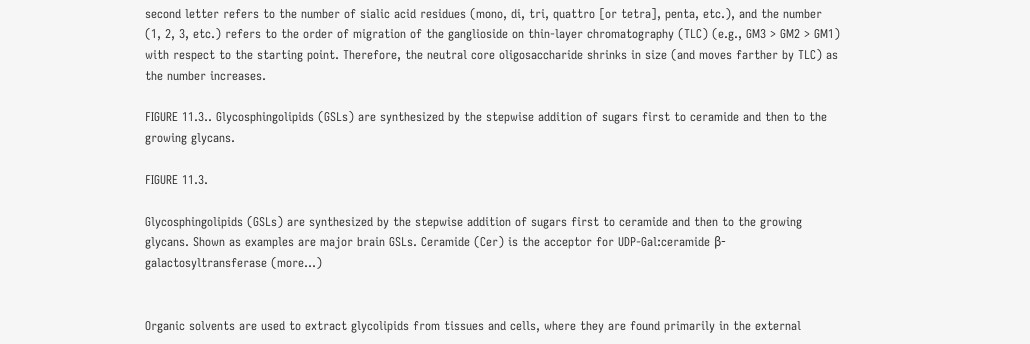second letter refers to the number of sialic acid residues (mono, di, tri, quattro [or tetra], penta, etc.), and the number (1, 2, 3, etc.) refers to the order of migration of the ganglioside on thin-layer chromatography (TLC) (e.g., GM3 > GM2 > GM1) with respect to the starting point. Therefore, the neutral core oligosaccharide shrinks in size (and moves farther by TLC) as the number increases.

FIGURE 11.3.. Glycosphingolipids (GSLs) are synthesized by the stepwise addition of sugars first to ceramide and then to the growing glycans.

FIGURE 11.3.

Glycosphingolipids (GSLs) are synthesized by the stepwise addition of sugars first to ceramide and then to the growing glycans. Shown as examples are major brain GSLs. Ceramide (Cer) is the acceptor for UDP-Gal:ceramide β-galactosyltransferase (more...)


Organic solvents are used to extract glycolipids from tissues and cells, where they are found primarily in the external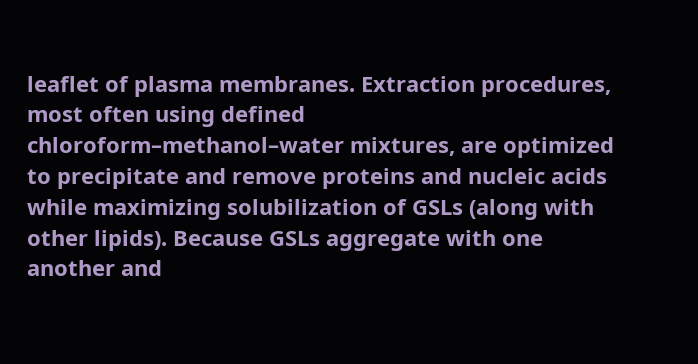leaflet of plasma membranes. Extraction procedures, most often using defined chloroform–methanol–water mixtures, are optimized to precipitate and remove proteins and nucleic acids while maximizing solubilization of GSLs (along with other lipids). Because GSLs aggregate with one another and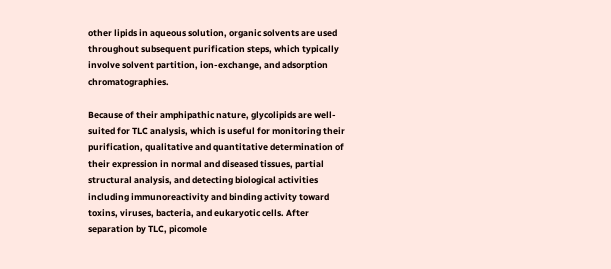other lipids in aqueous solution, organic solvents are used throughout subsequent purification steps, which typically involve solvent partition, ion-exchange, and adsorption chromatographies.

Because of their amphipathic nature, glycolipids are well-suited for TLC analysis, which is useful for monitoring their purification, qualitative and quantitative determination of their expression in normal and diseased tissues, partial structural analysis, and detecting biological activities including immunoreactivity and binding activity toward toxins, viruses, bacteria, and eukaryotic cells. After separation by TLC, picomole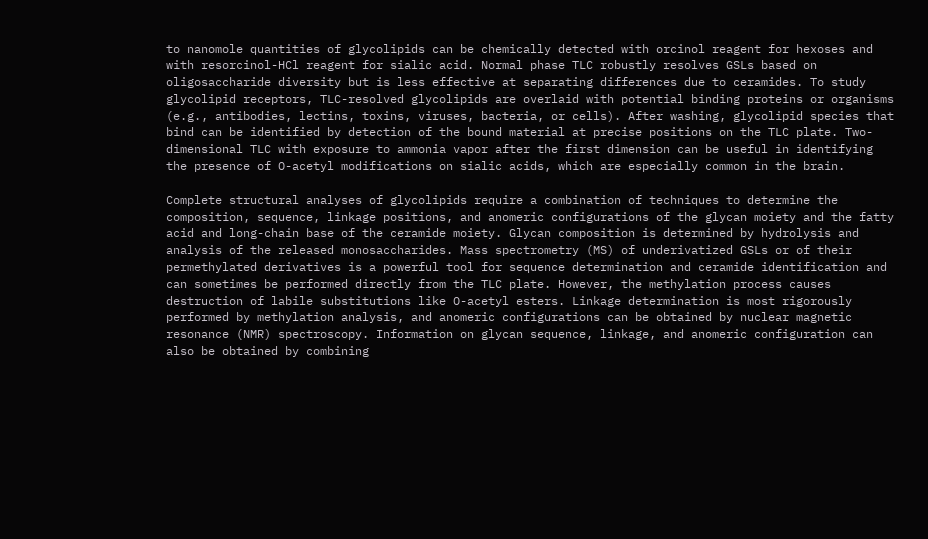to nanomole quantities of glycolipids can be chemically detected with orcinol reagent for hexoses and with resorcinol-HCl reagent for sialic acid. Normal phase TLC robustly resolves GSLs based on oligosaccharide diversity but is less effective at separating differences due to ceramides. To study glycolipid receptors, TLC-resolved glycolipids are overlaid with potential binding proteins or organisms (e.g., antibodies, lectins, toxins, viruses, bacteria, or cells). After washing, glycolipid species that bind can be identified by detection of the bound material at precise positions on the TLC plate. Two-dimensional TLC with exposure to ammonia vapor after the first dimension can be useful in identifying the presence of O-acetyl modifications on sialic acids, which are especially common in the brain.

Complete structural analyses of glycolipids require a combination of techniques to determine the composition, sequence, linkage positions, and anomeric configurations of the glycan moiety and the fatty acid and long-chain base of the ceramide moiety. Glycan composition is determined by hydrolysis and analysis of the released monosaccharides. Mass spectrometry (MS) of underivatized GSLs or of their permethylated derivatives is a powerful tool for sequence determination and ceramide identification and can sometimes be performed directly from the TLC plate. However, the methylation process causes destruction of labile substitutions like O-acetyl esters. Linkage determination is most rigorously performed by methylation analysis, and anomeric configurations can be obtained by nuclear magnetic resonance (NMR) spectroscopy. Information on glycan sequence, linkage, and anomeric configuration can also be obtained by combining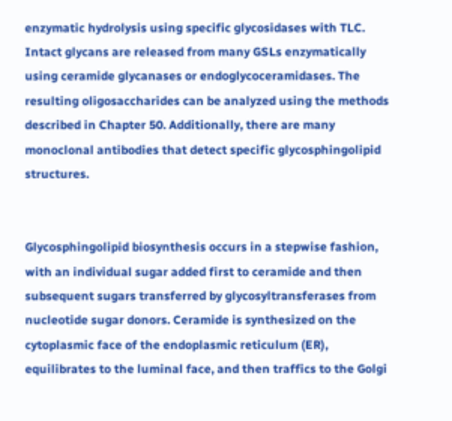enzymatic hydrolysis using specific glycosidases with TLC. Intact glycans are released from many GSLs enzymatically using ceramide glycanases or endoglycoceramidases. The resulting oligosaccharides can be analyzed using the methods described in Chapter 50. Additionally, there are many monoclonal antibodies that detect specific glycosphingolipid structures.


Glycosphingolipid biosynthesis occurs in a stepwise fashion, with an individual sugar added first to ceramide and then subsequent sugars transferred by glycosyltransferases from nucleotide sugar donors. Ceramide is synthesized on the cytoplasmic face of the endoplasmic reticulum (ER), equilibrates to the luminal face, and then traffics to the Golgi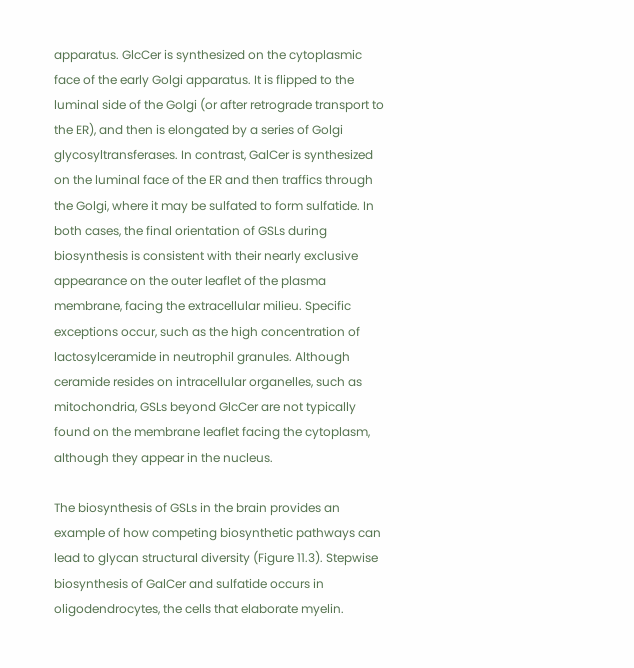apparatus. GlcCer is synthesized on the cytoplasmic face of the early Golgi apparatus. It is flipped to the luminal side of the Golgi (or after retrograde transport to the ER), and then is elongated by a series of Golgi glycosyltransferases. In contrast, GalCer is synthesized on the luminal face of the ER and then traffics through the Golgi, where it may be sulfated to form sulfatide. In both cases, the final orientation of GSLs during biosynthesis is consistent with their nearly exclusive appearance on the outer leaflet of the plasma membrane, facing the extracellular milieu. Specific exceptions occur, such as the high concentration of lactosylceramide in neutrophil granules. Although ceramide resides on intracellular organelles, such as mitochondria, GSLs beyond GlcCer are not typically found on the membrane leaflet facing the cytoplasm, although they appear in the nucleus.

The biosynthesis of GSLs in the brain provides an example of how competing biosynthetic pathways can lead to glycan structural diversity (Figure 11.3). Stepwise biosynthesis of GalCer and sulfatide occurs in oligodendrocytes, the cells that elaborate myelin.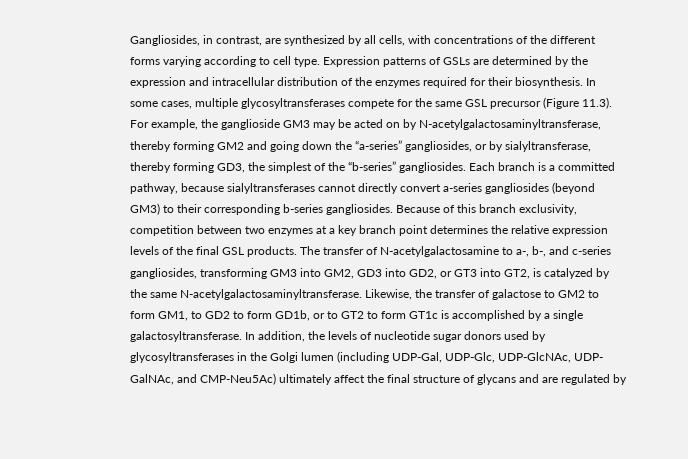Gangliosides, in contrast, are synthesized by all cells, with concentrations of the different forms varying according to cell type. Expression patterns of GSLs are determined by the expression and intracellular distribution of the enzymes required for their biosynthesis. In some cases, multiple glycosyltransferases compete for the same GSL precursor (Figure 11.3). For example, the ganglioside GM3 may be acted on by N-acetylgalactosaminyltransferase, thereby forming GM2 and going down the “a-series” gangliosides, or by sialyltransferase, thereby forming GD3, the simplest of the “b-series” gangliosides. Each branch is a committed pathway, because sialyltransferases cannot directly convert a-series gangliosides (beyond GM3) to their corresponding b-series gangliosides. Because of this branch exclusivity, competition between two enzymes at a key branch point determines the relative expression levels of the final GSL products. The transfer of N-acetylgalactosamine to a-, b-, and c-series gangliosides, transforming GM3 into GM2, GD3 into GD2, or GT3 into GT2, is catalyzed by the same N-acetylgalactosaminyltransferase. Likewise, the transfer of galactose to GM2 to form GM1, to GD2 to form GD1b, or to GT2 to form GT1c is accomplished by a single galactosyltransferase. In addition, the levels of nucleotide sugar donors used by glycosyltransferases in the Golgi lumen (including UDP-Gal, UDP-Glc, UDP-GlcNAc, UDP-GalNAc, and CMP-Neu5Ac) ultimately affect the final structure of glycans and are regulated by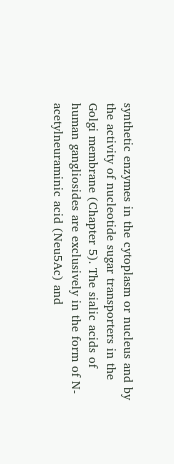synthetic enzymes in the cytoplasm or nucleus and by the activity of nucleotide sugar transporters in the Golgi membrane (Chapter 5). The sialic acids of human gangliosides are exclusively in the form of N-acetylneuraminic acid (Neu5Ac) and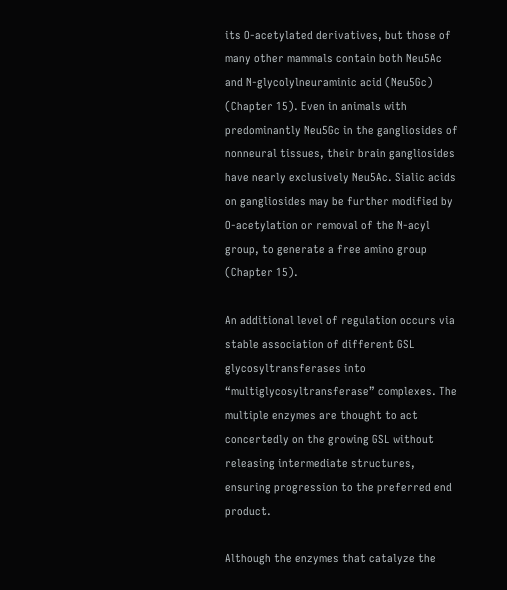its O-acetylated derivatives, but those of many other mammals contain both Neu5Ac and N-glycolylneuraminic acid (Neu5Gc) (Chapter 15). Even in animals with predominantly Neu5Gc in the gangliosides of nonneural tissues, their brain gangliosides have nearly exclusively Neu5Ac. Sialic acids on gangliosides may be further modified by O-acetylation or removal of the N-acyl group, to generate a free amino group (Chapter 15).

An additional level of regulation occurs via stable association of different GSL glycosyltransferases into “multiglycosyltransferase” complexes. The multiple enzymes are thought to act concertedly on the growing GSL without releasing intermediate structures, ensuring progression to the preferred end product.

Although the enzymes that catalyze the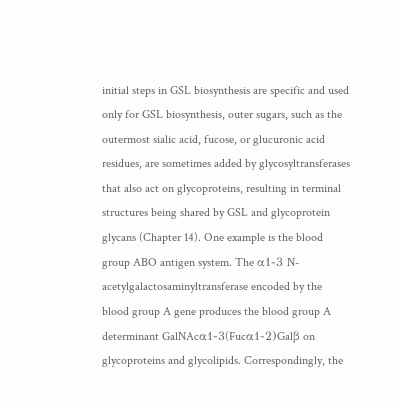initial steps in GSL biosynthesis are specific and used only for GSL biosynthesis, outer sugars, such as the outermost sialic acid, fucose, or glucuronic acid residues, are sometimes added by glycosyltransferases that also act on glycoproteins, resulting in terminal structures being shared by GSL and glycoprotein glycans (Chapter 14). One example is the blood group ABO antigen system. The α1-3 N-acetylgalactosaminyltransferase encoded by the blood group A gene produces the blood group A determinant GalNAcα1-3(Fucα1-2)Galβ on glycoproteins and glycolipids. Correspondingly, the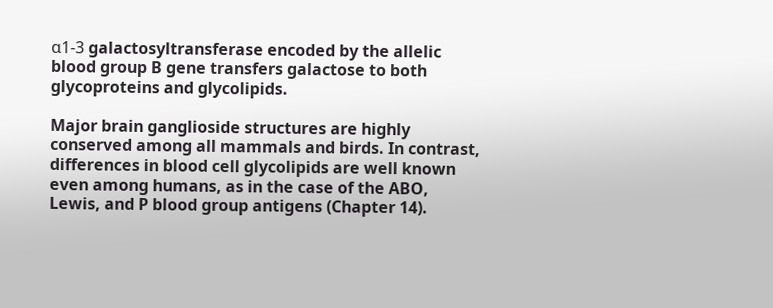α1-3 galactosyltransferase encoded by the allelic blood group B gene transfers galactose to both glycoproteins and glycolipids.

Major brain ganglioside structures are highly conserved among all mammals and birds. In contrast, differences in blood cell glycolipids are well known even among humans, as in the case of the ABO, Lewis, and P blood group antigens (Chapter 14).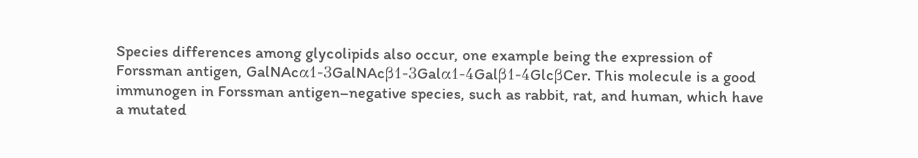Species differences among glycolipids also occur, one example being the expression of Forssman antigen, GalNAcα1-3GalNAcβ1-3Galα1-4Galβ1-4GlcβCer. This molecule is a good immunogen in Forssman antigen–negative species, such as rabbit, rat, and human, which have a mutated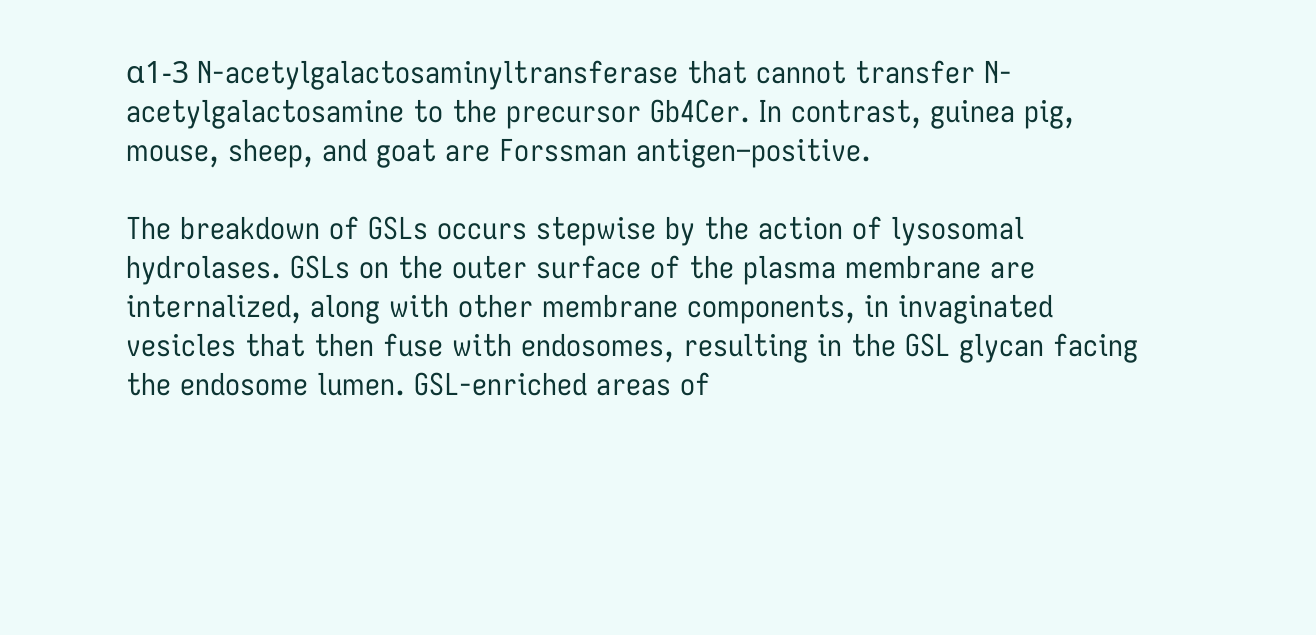α1-3 N-acetylgalactosaminyltransferase that cannot transfer N-acetylgalactosamine to the precursor Gb4Cer. In contrast, guinea pig, mouse, sheep, and goat are Forssman antigen–positive.

The breakdown of GSLs occurs stepwise by the action of lysosomal hydrolases. GSLs on the outer surface of the plasma membrane are internalized, along with other membrane components, in invaginated vesicles that then fuse with endosomes, resulting in the GSL glycan facing the endosome lumen. GSL-enriched areas of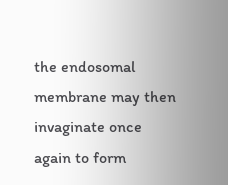the endosomal membrane may then invaginate once again to form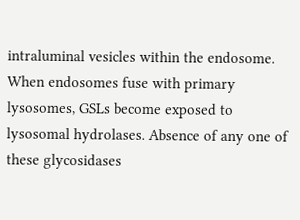intraluminal vesicles within the endosome. When endosomes fuse with primary lysosomes, GSLs become exposed to lysosomal hydrolases. Absence of any one of these glycosidases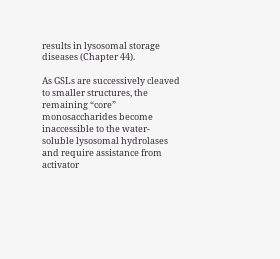results in lysosomal storage diseases (Chapter 44).

As GSLs are successively cleaved to smaller structures, the remaining “core” monosaccharides become inaccessible to the water-soluble lysosomal hydrolases and require assistance from activator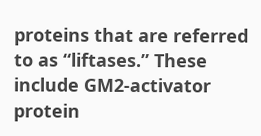proteins that are referred to as “liftases.” These include GM2-activator protein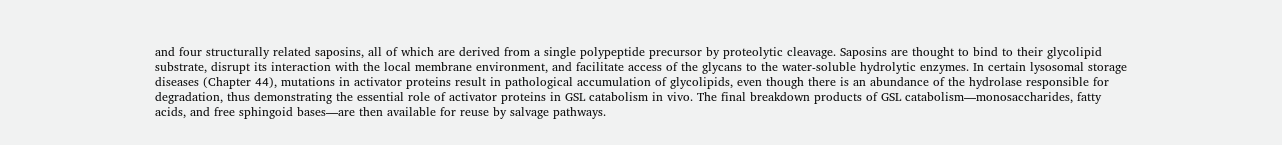and four structurally related saposins, all of which are derived from a single polypeptide precursor by proteolytic cleavage. Saposins are thought to bind to their glycolipid substrate, disrupt its interaction with the local membrane environment, and facilitate access of the glycans to the water-soluble hydrolytic enzymes. In certain lysosomal storage diseases (Chapter 44), mutations in activator proteins result in pathological accumulation of glycolipids, even though there is an abundance of the hydrolase responsible for degradation, thus demonstrating the essential role of activator proteins in GSL catabolism in vivo. The final breakdown products of GSL catabolism—monosaccharides, fatty acids, and free sphingoid bases—are then available for reuse by salvage pathways.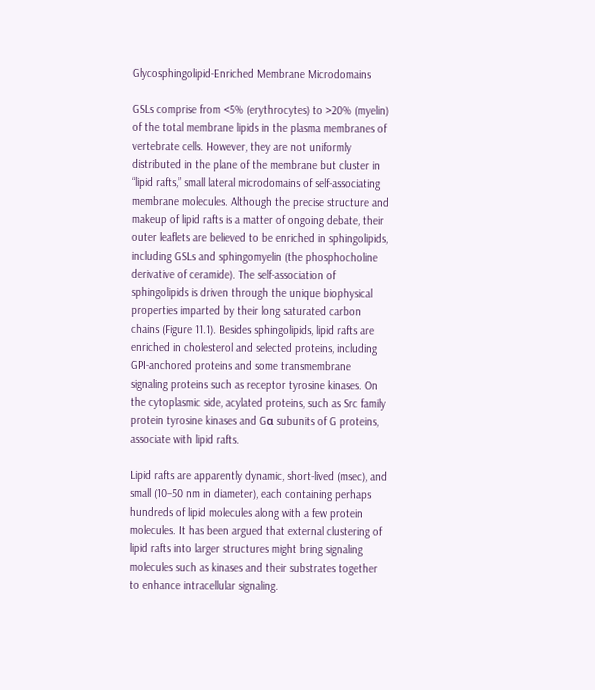Glycosphingolipid-Enriched Membrane Microdomains

GSLs comprise from <5% (erythrocytes) to >20% (myelin) of the total membrane lipids in the plasma membranes of vertebrate cells. However, they are not uniformly distributed in the plane of the membrane but cluster in “lipid rafts,” small lateral microdomains of self-associating membrane molecules. Although the precise structure and makeup of lipid rafts is a matter of ongoing debate, their outer leaflets are believed to be enriched in sphingolipids, including GSLs and sphingomyelin (the phosphocholine derivative of ceramide). The self-association of sphingolipids is driven through the unique biophysical properties imparted by their long saturated carbon chains (Figure 11.1). Besides sphingolipids, lipid rafts are enriched in cholesterol and selected proteins, including GPI-anchored proteins and some transmembrane signaling proteins such as receptor tyrosine kinases. On the cytoplasmic side, acylated proteins, such as Src family protein tyrosine kinases and Gα subunits of G proteins, associate with lipid rafts.

Lipid rafts are apparently dynamic, short-lived (msec), and small (10–50 nm in diameter), each containing perhaps hundreds of lipid molecules along with a few protein molecules. It has been argued that external clustering of lipid rafts into larger structures might bring signaling molecules such as kinases and their substrates together to enhance intracellular signaling.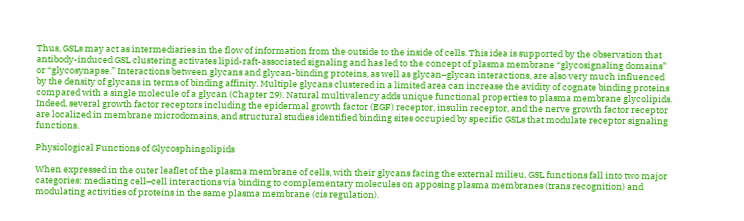Thus, GSLs may act as intermediaries in the flow of information from the outside to the inside of cells. This idea is supported by the observation that antibody-induced GSL clustering activates lipid-raft-associated signaling and has led to the concept of plasma membrane “glycosignaling domains” or “glycosynapse.” Interactions between glycans and glycan-binding proteins, as well as glycan–glycan interactions, are also very much influenced by the density of glycans in terms of binding affinity. Multiple glycans clustered in a limited area can increase the avidity of cognate binding proteins compared with a single molecule of a glycan (Chapter 29). Natural multivalency adds unique functional properties to plasma membrane glycolipids. Indeed, several growth factor receptors including the epidermal growth factor (EGF) receptor, insulin receptor, and the nerve growth factor receptor are localized in membrane microdomains, and structural studies identified binding sites occupied by specific GSLs that modulate receptor signaling functions.

Physiological Functions of Glycosphingolipids

When expressed in the outer leaflet of the plasma membrane of cells, with their glycans facing the external milieu, GSL functions fall into two major categories: mediating cell–cell interactions via binding to complementary molecules on apposing plasma membranes (trans recognition) and modulating activities of proteins in the same plasma membrane (cis regulation).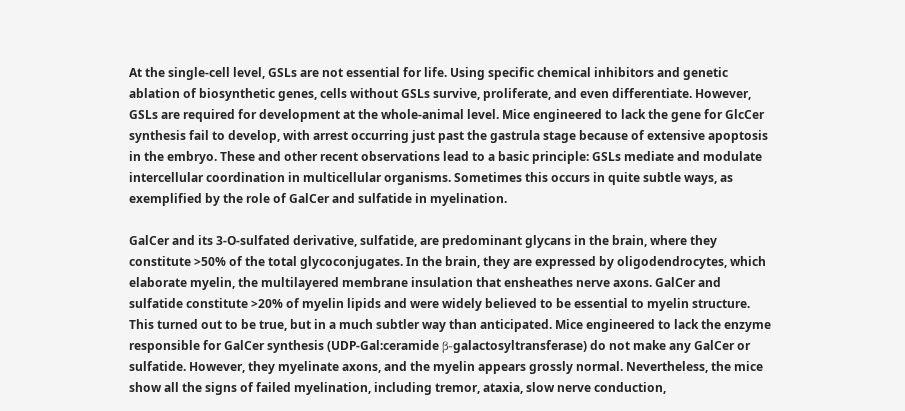At the single-cell level, GSLs are not essential for life. Using specific chemical inhibitors and genetic ablation of biosynthetic genes, cells without GSLs survive, proliferate, and even differentiate. However, GSLs are required for development at the whole-animal level. Mice engineered to lack the gene for GlcCer synthesis fail to develop, with arrest occurring just past the gastrula stage because of extensive apoptosis in the embryo. These and other recent observations lead to a basic principle: GSLs mediate and modulate intercellular coordination in multicellular organisms. Sometimes this occurs in quite subtle ways, as exemplified by the role of GalCer and sulfatide in myelination.

GalCer and its 3-O-sulfated derivative, sulfatide, are predominant glycans in the brain, where they constitute >50% of the total glycoconjugates. In the brain, they are expressed by oligodendrocytes, which elaborate myelin, the multilayered membrane insulation that ensheathes nerve axons. GalCer and sulfatide constitute >20% of myelin lipids and were widely believed to be essential to myelin structure. This turned out to be true, but in a much subtler way than anticipated. Mice engineered to lack the enzyme responsible for GalCer synthesis (UDP-Gal:ceramide β-galactosyltransferase) do not make any GalCer or sulfatide. However, they myelinate axons, and the myelin appears grossly normal. Nevertheless, the mice show all the signs of failed myelination, including tremor, ataxia, slow nerve conduction,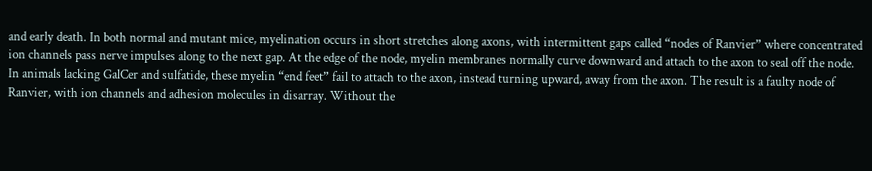and early death. In both normal and mutant mice, myelination occurs in short stretches along axons, with intermittent gaps called “nodes of Ranvier” where concentrated ion channels pass nerve impulses along to the next gap. At the edge of the node, myelin membranes normally curve downward and attach to the axon to seal off the node. In animals lacking GalCer and sulfatide, these myelin “end feet” fail to attach to the axon, instead turning upward, away from the axon. The result is a faulty node of Ranvier, with ion channels and adhesion molecules in disarray. Without the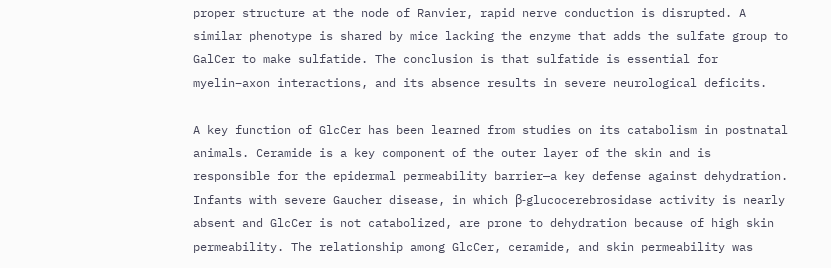proper structure at the node of Ranvier, rapid nerve conduction is disrupted. A similar phenotype is shared by mice lacking the enzyme that adds the sulfate group to GalCer to make sulfatide. The conclusion is that sulfatide is essential for myelin–axon interactions, and its absence results in severe neurological deficits.

A key function of GlcCer has been learned from studies on its catabolism in postnatal animals. Ceramide is a key component of the outer layer of the skin and is responsible for the epidermal permeability barrier—a key defense against dehydration. Infants with severe Gaucher disease, in which β-glucocerebrosidase activity is nearly absent and GlcCer is not catabolized, are prone to dehydration because of high skin permeability. The relationship among GlcCer, ceramide, and skin permeability was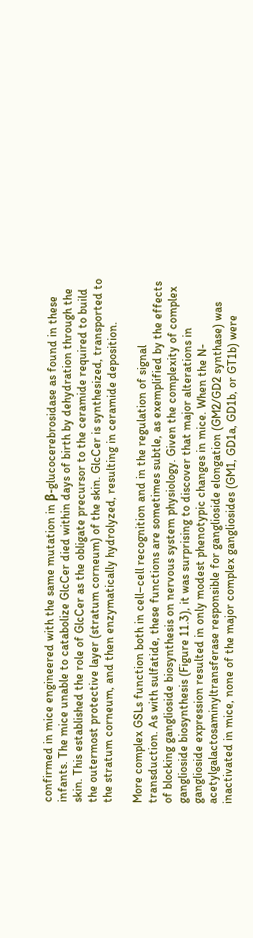confirmed in mice engineered with the same mutation in β-glucocerebrosidase as found in these infants. The mice unable to catabolize GlcCer died within days of birth by dehydration through the skin. This established the role of GlcCer as the obligate precursor to the ceramide required to build the outermost protective layer (stratum corneum) of the skin. GlcCer is synthesized, transported to the stratum corneum, and then enzymatically hydrolyzed, resulting in ceramide deposition.

More complex GSLs function both in cell–cell recognition and in the regulation of signal transduction. As with sulfatide, these functions are sometimes subtle, as exemplified by the effects of blocking ganglioside biosynthesis on nervous system physiology. Given the complexity of complex ganglioside biosynthesis (Figure 11.3), it was surprising to discover that major alterations in ganglioside expression resulted in only modest phenotypic changes in mice. When the N-acetylgalactosaminyltransferase responsible for ganglioside elongation (GM2/GD2 synthase) was inactivated in mice, none of the major complex gangliosides (GM1, GD1a, GD1b, or GT1b) were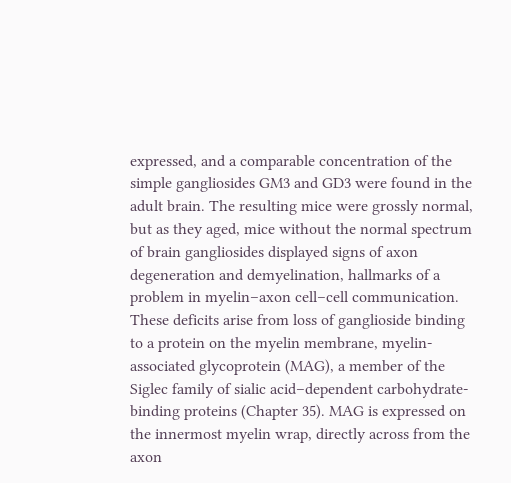expressed, and a comparable concentration of the simple gangliosides GM3 and GD3 were found in the adult brain. The resulting mice were grossly normal, but as they aged, mice without the normal spectrum of brain gangliosides displayed signs of axon degeneration and demyelination, hallmarks of a problem in myelin–axon cell–cell communication. These deficits arise from loss of ganglioside binding to a protein on the myelin membrane, myelin-associated glycoprotein (MAG), a member of the Siglec family of sialic acid–dependent carbohydrate-binding proteins (Chapter 35). MAG is expressed on the innermost myelin wrap, directly across from the axon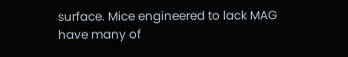surface. Mice engineered to lack MAG have many of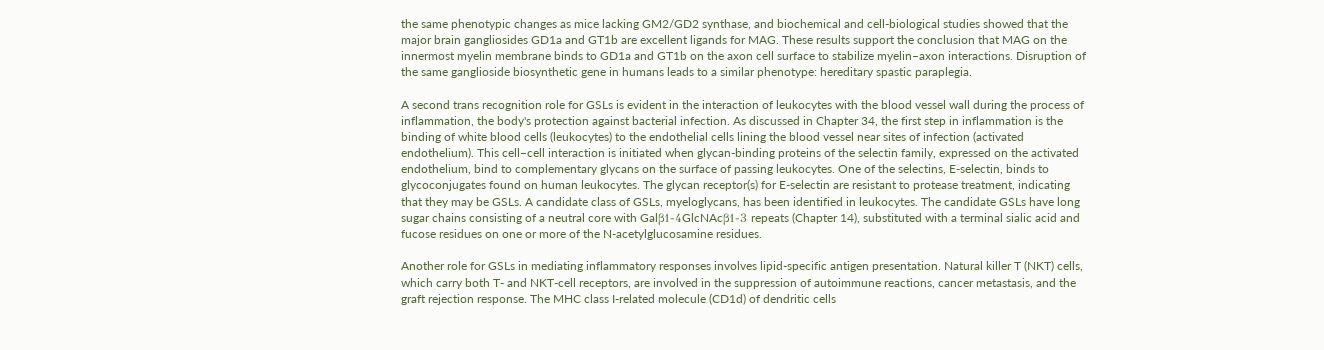the same phenotypic changes as mice lacking GM2/GD2 synthase, and biochemical and cell-biological studies showed that the major brain gangliosides GD1a and GT1b are excellent ligands for MAG. These results support the conclusion that MAG on the innermost myelin membrane binds to GD1a and GT1b on the axon cell surface to stabilize myelin–axon interactions. Disruption of the same ganglioside biosynthetic gene in humans leads to a similar phenotype: hereditary spastic paraplegia.

A second trans recognition role for GSLs is evident in the interaction of leukocytes with the blood vessel wall during the process of inflammation, the body's protection against bacterial infection. As discussed in Chapter 34, the first step in inflammation is the binding of white blood cells (leukocytes) to the endothelial cells lining the blood vessel near sites of infection (activated endothelium). This cell–cell interaction is initiated when glycan-binding proteins of the selectin family, expressed on the activated endothelium, bind to complementary glycans on the surface of passing leukocytes. One of the selectins, E-selectin, binds to glycoconjugates found on human leukocytes. The glycan receptor(s) for E-selectin are resistant to protease treatment, indicating that they may be GSLs. A candidate class of GSLs, myeloglycans, has been identified in leukocytes. The candidate GSLs have long sugar chains consisting of a neutral core with Galβ1-4GlcNAcβ1-3 repeats (Chapter 14), substituted with a terminal sialic acid and fucose residues on one or more of the N-acetylglucosamine residues.

Another role for GSLs in mediating inflammatory responses involves lipid-specific antigen presentation. Natural killer T (NKT) cells, which carry both T- and NKT-cell receptors, are involved in the suppression of autoimmune reactions, cancer metastasis, and the graft rejection response. The MHC class I-related molecule (CD1d) of dendritic cells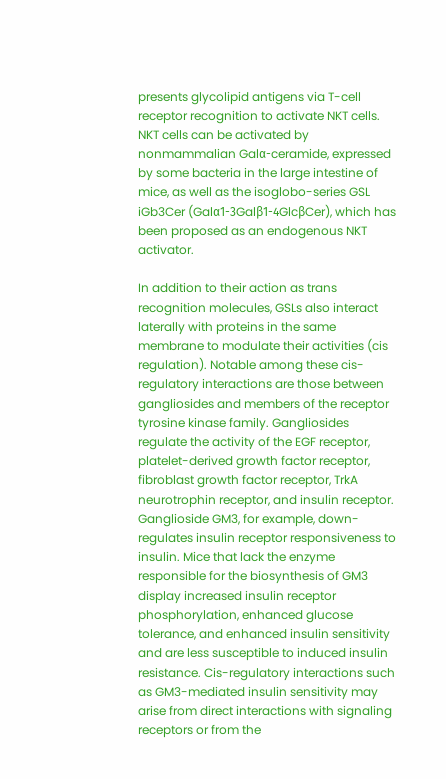presents glycolipid antigens via T-cell receptor recognition to activate NKT cells. NKT cells can be activated by nonmammalian Galα-ceramide, expressed by some bacteria in the large intestine of mice, as well as the isoglobo-series GSL iGb3Cer (Galα1-3Galβ1-4GlcβCer), which has been proposed as an endogenous NKT activator.

In addition to their action as trans recognition molecules, GSLs also interact laterally with proteins in the same membrane to modulate their activities (cis regulation). Notable among these cis-regulatory interactions are those between gangliosides and members of the receptor tyrosine kinase family. Gangliosides regulate the activity of the EGF receptor, platelet-derived growth factor receptor, fibroblast growth factor receptor, TrkA neurotrophin receptor, and insulin receptor. Ganglioside GM3, for example, down-regulates insulin receptor responsiveness to insulin. Mice that lack the enzyme responsible for the biosynthesis of GM3 display increased insulin receptor phosphorylation, enhanced glucose tolerance, and enhanced insulin sensitivity and are less susceptible to induced insulin resistance. Cis-regulatory interactions such as GM3-mediated insulin sensitivity may arise from direct interactions with signaling receptors or from the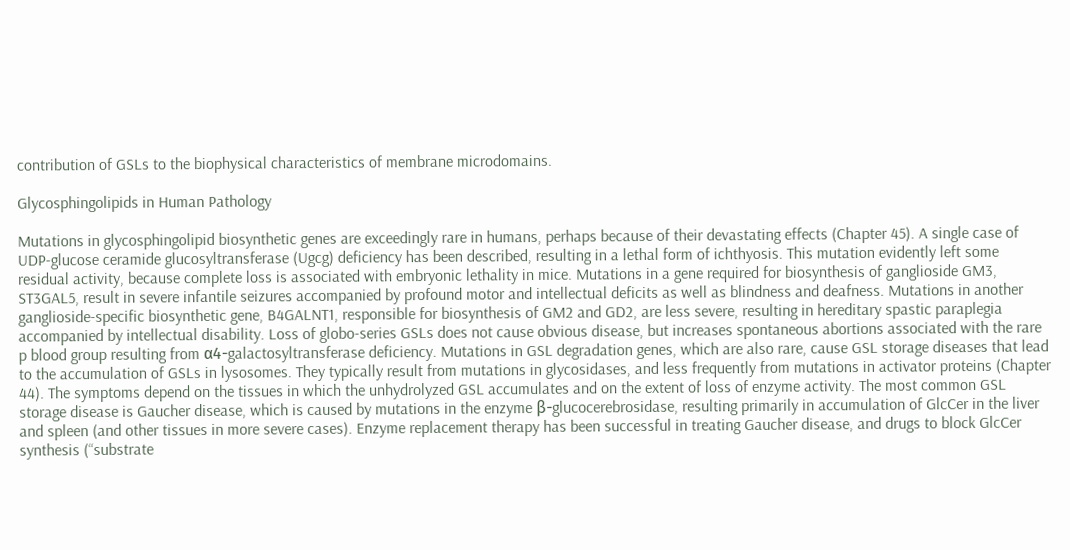contribution of GSLs to the biophysical characteristics of membrane microdomains.

Glycosphingolipids in Human Pathology

Mutations in glycosphingolipid biosynthetic genes are exceedingly rare in humans, perhaps because of their devastating effects (Chapter 45). A single case of UDP-glucose ceramide glucosyltransferase (Ugcg) deficiency has been described, resulting in a lethal form of ichthyosis. This mutation evidently left some residual activity, because complete loss is associated with embryonic lethality in mice. Mutations in a gene required for biosynthesis of ganglioside GM3, ST3GAL5, result in severe infantile seizures accompanied by profound motor and intellectual deficits as well as blindness and deafness. Mutations in another ganglioside-specific biosynthetic gene, B4GALNT1, responsible for biosynthesis of GM2 and GD2, are less severe, resulting in hereditary spastic paraplegia accompanied by intellectual disability. Loss of globo-series GSLs does not cause obvious disease, but increases spontaneous abortions associated with the rare p blood group resulting from α4-galactosyltransferase deficiency. Mutations in GSL degradation genes, which are also rare, cause GSL storage diseases that lead to the accumulation of GSLs in lysosomes. They typically result from mutations in glycosidases, and less frequently from mutations in activator proteins (Chapter 44). The symptoms depend on the tissues in which the unhydrolyzed GSL accumulates and on the extent of loss of enzyme activity. The most common GSL storage disease is Gaucher disease, which is caused by mutations in the enzyme β-glucocerebrosidase, resulting primarily in accumulation of GlcCer in the liver and spleen (and other tissues in more severe cases). Enzyme replacement therapy has been successful in treating Gaucher disease, and drugs to block GlcCer synthesis (“substrate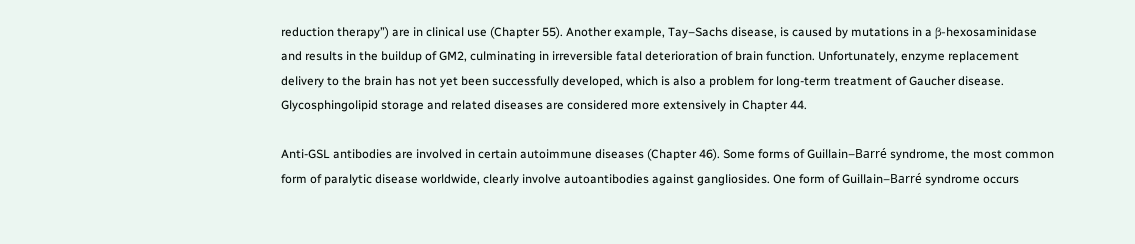reduction therapy”) are in clinical use (Chapter 55). Another example, Tay–Sachs disease, is caused by mutations in a β-hexosaminidase and results in the buildup of GM2, culminating in irreversible fatal deterioration of brain function. Unfortunately, enzyme replacement delivery to the brain has not yet been successfully developed, which is also a problem for long-term treatment of Gaucher disease. Glycosphingolipid storage and related diseases are considered more extensively in Chapter 44.

Anti-GSL antibodies are involved in certain autoimmune diseases (Chapter 46). Some forms of Guillain–Barré syndrome, the most common form of paralytic disease worldwide, clearly involve autoantibodies against gangliosides. One form of Guillain–Barré syndrome occurs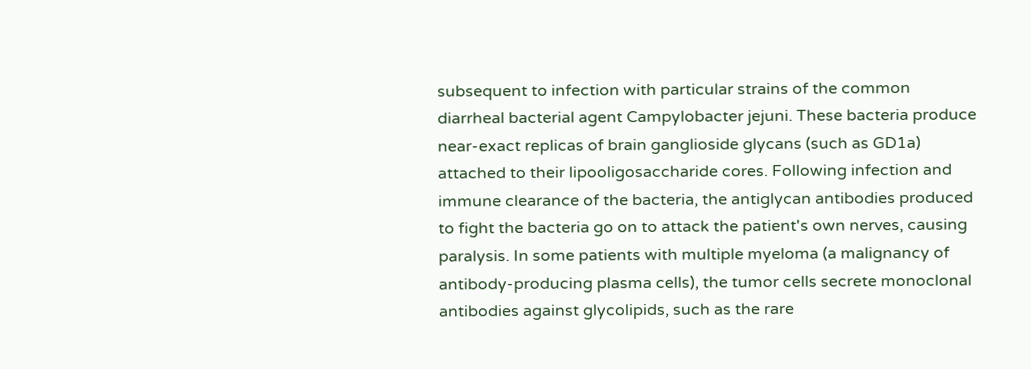subsequent to infection with particular strains of the common diarrheal bacterial agent Campylobacter jejuni. These bacteria produce near-exact replicas of brain ganglioside glycans (such as GD1a) attached to their lipooligosaccharide cores. Following infection and immune clearance of the bacteria, the antiglycan antibodies produced to fight the bacteria go on to attack the patient's own nerves, causing paralysis. In some patients with multiple myeloma (a malignancy of antibody-producing plasma cells), the tumor cells secrete monoclonal antibodies against glycolipids, such as the rare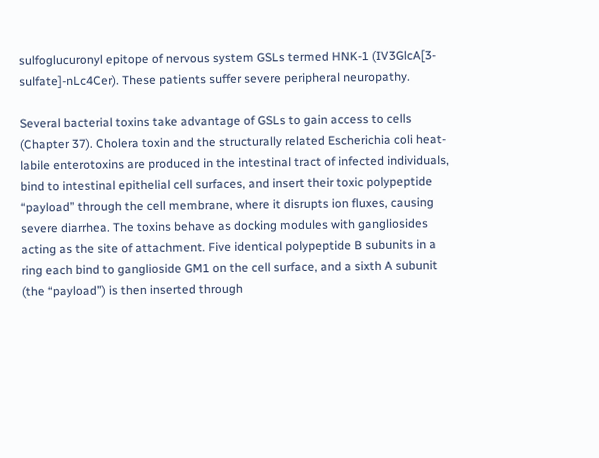sulfoglucuronyl epitope of nervous system GSLs termed HNK-1 (IV3GlcA[3-sulfate]-nLc4Cer). These patients suffer severe peripheral neuropathy.

Several bacterial toxins take advantage of GSLs to gain access to cells (Chapter 37). Cholera toxin and the structurally related Escherichia coli heat-labile enterotoxins are produced in the intestinal tract of infected individuals, bind to intestinal epithelial cell surfaces, and insert their toxic polypeptide “payload” through the cell membrane, where it disrupts ion fluxes, causing severe diarrhea. The toxins behave as docking modules with gangliosides acting as the site of attachment. Five identical polypeptide B subunits in a ring each bind to ganglioside GM1 on the cell surface, and a sixth A subunit (the “payload”) is then inserted through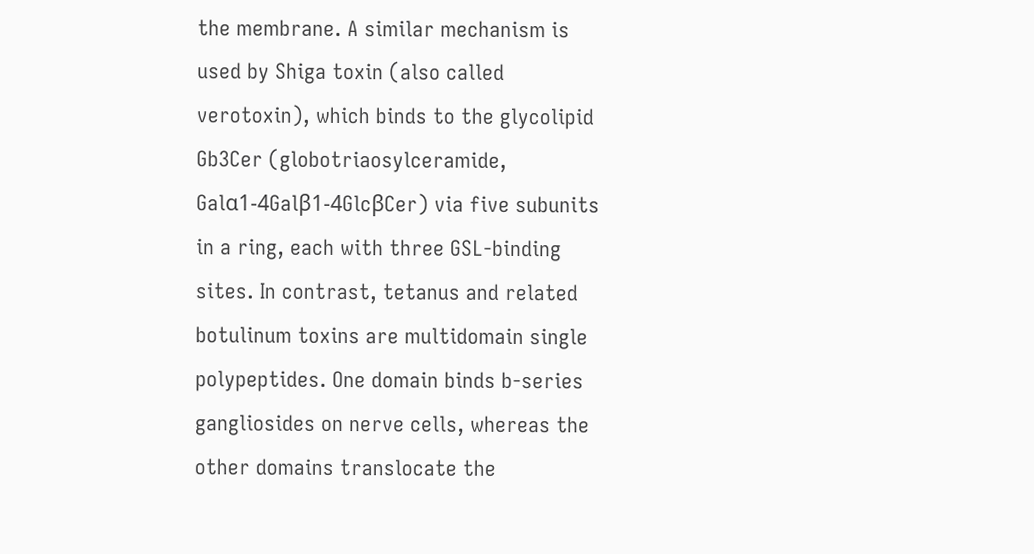the membrane. A similar mechanism is used by Shiga toxin (also called verotoxin), which binds to the glycolipid Gb3Cer (globotriaosylceramide, Galα1-4Galβ1-4GlcβCer) via five subunits in a ring, each with three GSL-binding sites. In contrast, tetanus and related botulinum toxins are multidomain single polypeptides. One domain binds b-series gangliosides on nerve cells, whereas the other domains translocate the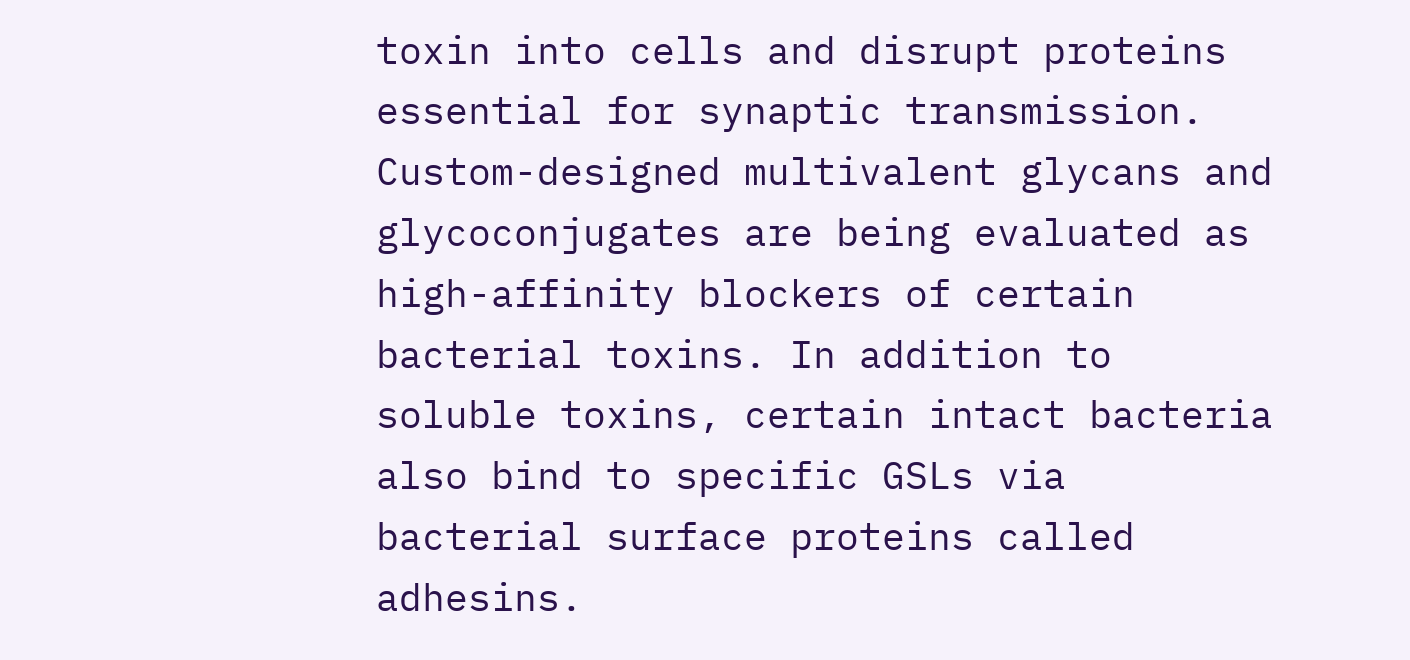toxin into cells and disrupt proteins essential for synaptic transmission. Custom-designed multivalent glycans and glycoconjugates are being evaluated as high-affinity blockers of certain bacterial toxins. In addition to soluble toxins, certain intact bacteria also bind to specific GSLs via bacterial surface proteins called adhesins.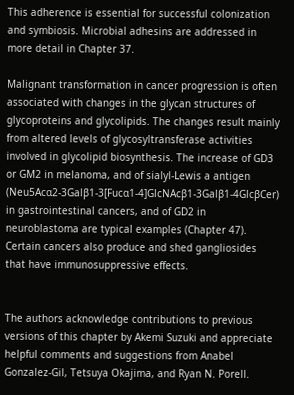This adherence is essential for successful colonization and symbiosis. Microbial adhesins are addressed in more detail in Chapter 37.

Malignant transformation in cancer progression is often associated with changes in the glycan structures of glycoproteins and glycolipids. The changes result mainly from altered levels of glycosyltransferase activities involved in glycolipid biosynthesis. The increase of GD3 or GM2 in melanoma, and of sialyl-Lewis a antigen (Neu5Acα2-3Galβ1-3[Fucα1-4]GlcNAcβ1-3Galβ1-4GlcβCer) in gastrointestinal cancers, and of GD2 in neuroblastoma are typical examples (Chapter 47). Certain cancers also produce and shed gangliosides that have immunosuppressive effects.


The authors acknowledge contributions to previous versions of this chapter by Akemi Suzuki and appreciate helpful comments and suggestions from Anabel Gonzalez-Gil, Tetsuya Okajima, and Ryan N. Porell.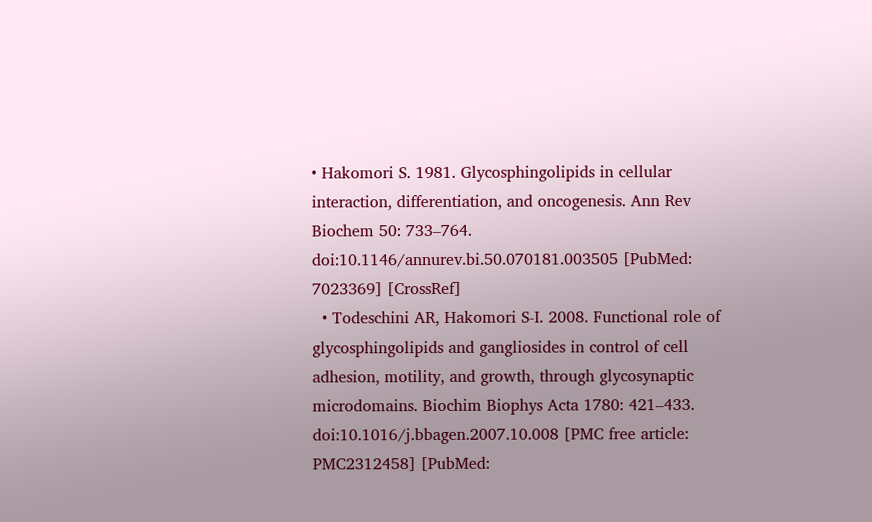• Hakomori S. 1981. Glycosphingolipids in cellular interaction, differentiation, and oncogenesis. Ann Rev Biochem 50: 733–764. doi:10.1146/annurev.bi.50.070181.003505 [PubMed: 7023369] [CrossRef]
  • Todeschini AR, Hakomori S-I. 2008. Functional role of glycosphingolipids and gangliosides in control of cell adhesion, motility, and growth, through glycosynaptic microdomains. Biochim Biophys Acta 1780: 421–433. doi:10.1016/j.bbagen.2007.10.008 [PMC free article: PMC2312458] [PubMed: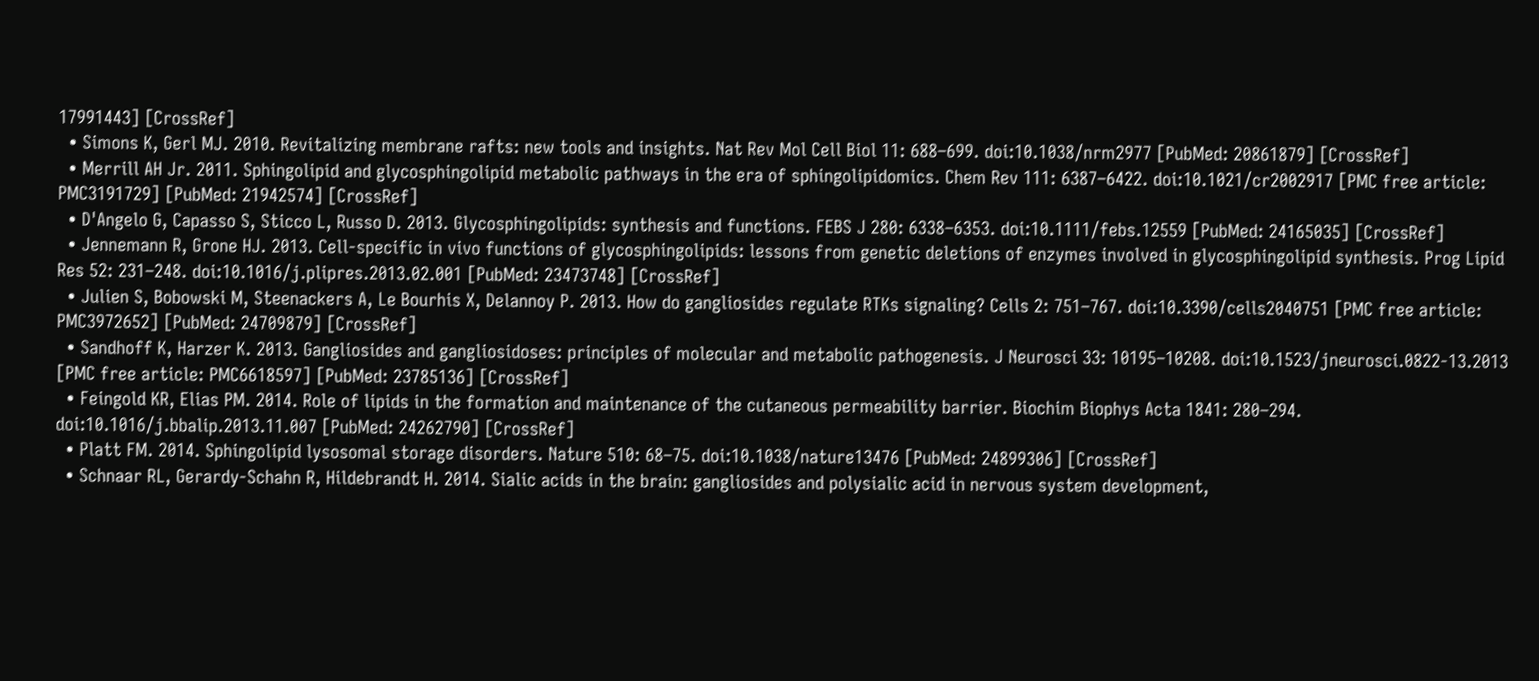17991443] [CrossRef]
  • Simons K, Gerl MJ. 2010. Revitalizing membrane rafts: new tools and insights. Nat Rev Mol Cell Biol 11: 688–699. doi:10.1038/nrm2977 [PubMed: 20861879] [CrossRef]
  • Merrill AH Jr. 2011. Sphingolipid and glycosphingolipid metabolic pathways in the era of sphingolipidomics. Chem Rev 111: 6387–6422. doi:10.1021/cr2002917 [PMC free article: PMC3191729] [PubMed: 21942574] [CrossRef]
  • D'Angelo G, Capasso S, Sticco L, Russo D. 2013. Glycosphingolipids: synthesis and functions. FEBS J 280: 6338–6353. doi:10.1111/febs.12559 [PubMed: 24165035] [CrossRef]
  • Jennemann R, Grone HJ. 2013. Cell-specific in vivo functions of glycosphingolipids: lessons from genetic deletions of enzymes involved in glycosphingolipid synthesis. Prog Lipid Res 52: 231–248. doi:10.1016/j.plipres.2013.02.001 [PubMed: 23473748] [CrossRef]
  • Julien S, Bobowski M, Steenackers A, Le Bourhis X, Delannoy P. 2013. How do gangliosides regulate RTKs signaling? Cells 2: 751–767. doi:10.3390/cells2040751 [PMC free article: PMC3972652] [PubMed: 24709879] [CrossRef]
  • Sandhoff K, Harzer K. 2013. Gangliosides and gangliosidoses: principles of molecular and metabolic pathogenesis. J Neurosci 33: 10195–10208. doi:10.1523/jneurosci.0822-13.2013 [PMC free article: PMC6618597] [PubMed: 23785136] [CrossRef]
  • Feingold KR, Elias PM. 2014. Role of lipids in the formation and maintenance of the cutaneous permeability barrier. Biochim Biophys Acta 1841: 280–294. doi:10.1016/j.bbalip.2013.11.007 [PubMed: 24262790] [CrossRef]
  • Platt FM. 2014. Sphingolipid lysosomal storage disorders. Nature 510: 68–75. doi:10.1038/nature13476 [PubMed: 24899306] [CrossRef]
  • Schnaar RL, Gerardy-Schahn R, Hildebrandt H. 2014. Sialic acids in the brain: gangliosides and polysialic acid in nervous system development,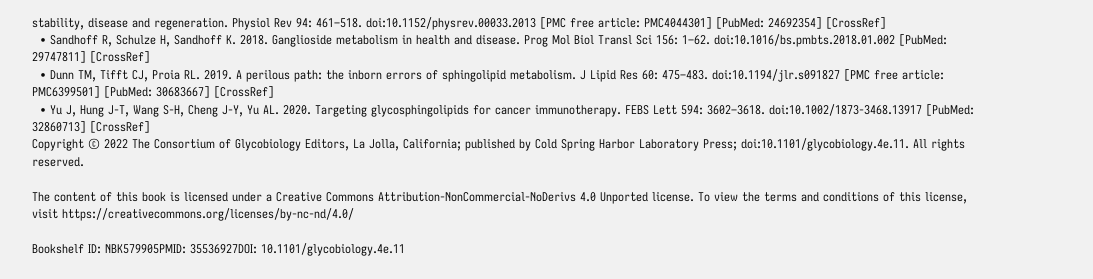stability, disease and regeneration. Physiol Rev 94: 461–518. doi:10.1152/physrev.00033.2013 [PMC free article: PMC4044301] [PubMed: 24692354] [CrossRef]
  • Sandhoff R, Schulze H, Sandhoff K. 2018. Ganglioside metabolism in health and disease. Prog Mol Biol Transl Sci 156: 1–62. doi:10.1016/bs.pmbts.2018.01.002 [PubMed: 29747811] [CrossRef]
  • Dunn TM, Tifft CJ, Proia RL. 2019. A perilous path: the inborn errors of sphingolipid metabolism. J Lipid Res 60: 475–483. doi:10.1194/jlr.s091827 [PMC free article: PMC6399501] [PubMed: 30683667] [CrossRef]
  • Yu J, Hung J-T, Wang S-H, Cheng J-Y, Yu AL. 2020. Targeting glycosphingolipids for cancer immunotherapy. FEBS Lett 594: 3602–3618. doi:10.1002/1873-3468.13917 [PubMed: 32860713] [CrossRef]
Copyright © 2022 The Consortium of Glycobiology Editors, La Jolla, California; published by Cold Spring Harbor Laboratory Press; doi:10.1101/glycobiology.4e.11. All rights reserved.

The content of this book is licensed under a Creative Commons Attribution-NonCommercial-NoDerivs 4.0 Unported license. To view the terms and conditions of this license, visit https://creativecommons.org/licenses/by-nc-nd/4.0/

Bookshelf ID: NBK579905PMID: 35536927DOI: 10.1101/glycobiology.4e.11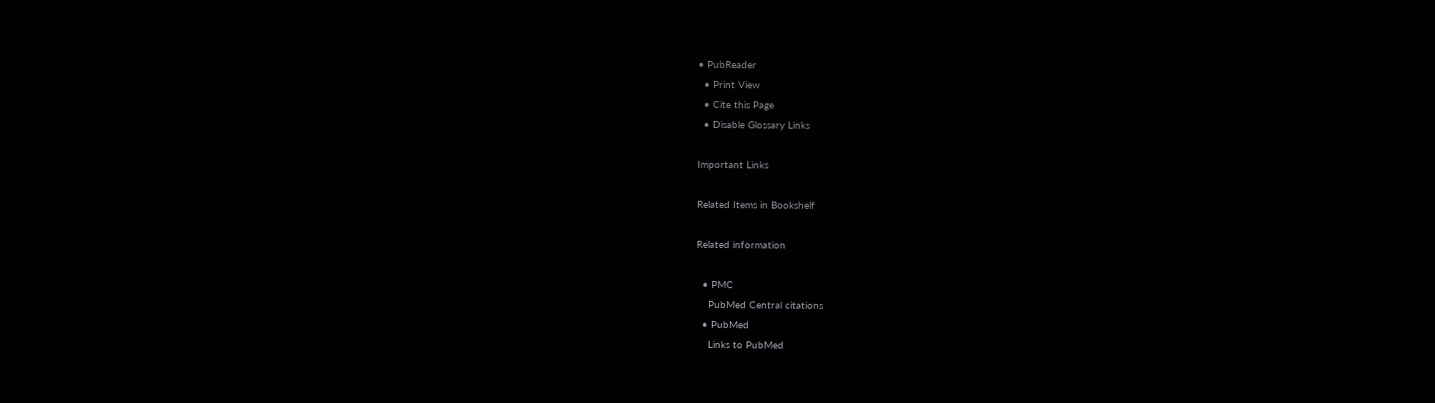• PubReader
  • Print View
  • Cite this Page
  • Disable Glossary Links

Important Links

Related Items in Bookshelf

Related information

  • PMC
    PubMed Central citations
  • PubMed
    Links to PubMed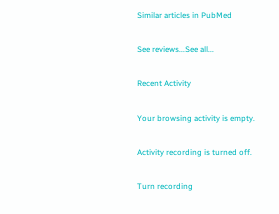Similar articles in PubMed

See reviews...See all...

Recent Activity

Your browsing activity is empty.

Activity recording is turned off.

Turn recording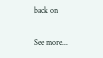back on

See more...